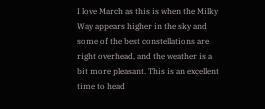I love March as this is when the Milky Way appears higher in the sky and some of the best constellations are right overhead, and the weather is a bit more pleasant. This is an excellent time to head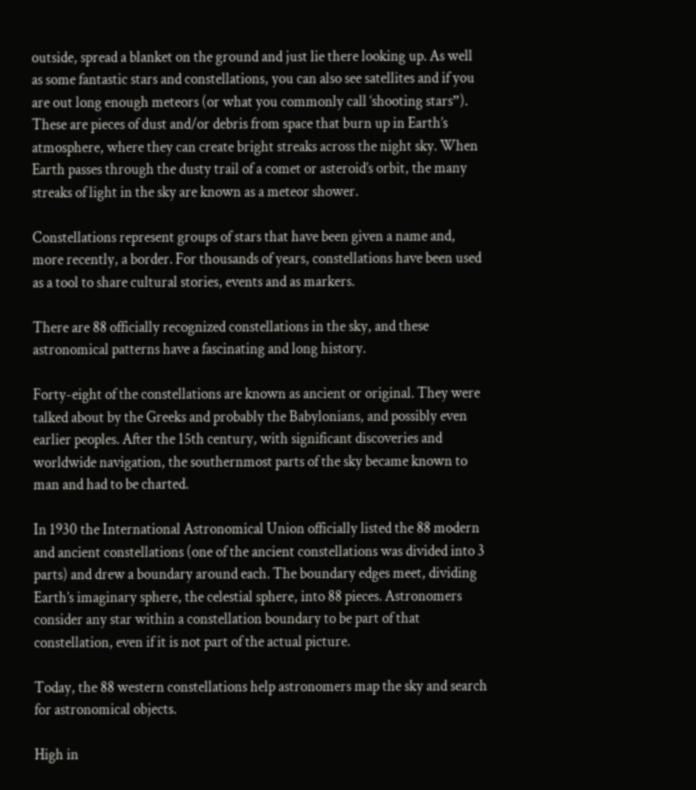outside, spread a blanket on the ground and just lie there looking up. As well as some fantastic stars and constellations, you can also see satellites and if you are out long enough meteors (or what you commonly call ‘shooting stars”). These are pieces of dust and/or debris from space that burn up in Earth’s atmosphere, where they can create bright streaks across the night sky. When Earth passes through the dusty trail of a comet or asteroid’s orbit, the many streaks of light in the sky are known as a meteor shower.

Constellations represent groups of stars that have been given a name and, more recently, a border. For thousands of years, constellations have been used as a tool to share cultural stories, events and as markers.

There are 88 officially recognized constellations in the sky, and these astronomical patterns have a fascinating and long history.

Forty-eight of the constellations are known as ancient or original. They were talked about by the Greeks and probably the Babylonians, and possibly even earlier peoples. After the 15th century, with significant discoveries and worldwide navigation, the southernmost parts of the sky became known to man and had to be charted.

In 1930 the International Astronomical Union officially listed the 88 modern and ancient constellations (one of the ancient constellations was divided into 3 parts) and drew a boundary around each. The boundary edges meet, dividing Earth’s imaginary sphere, the celestial sphere, into 88 pieces. Astronomers consider any star within a constellation boundary to be part of that constellation, even if it is not part of the actual picture.

Today, the 88 western constellations help astronomers map the sky and search for astronomical objects.

High in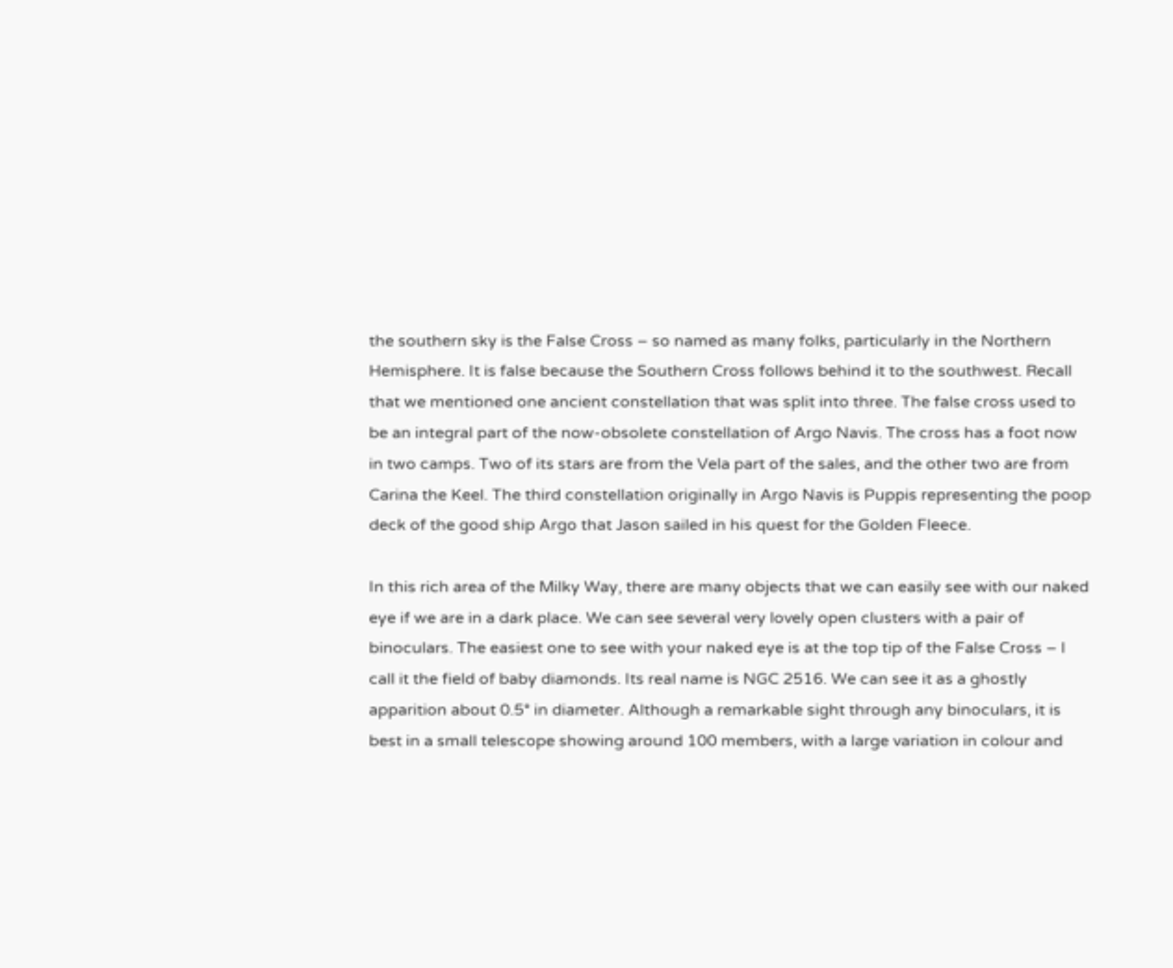the southern sky is the False Cross – so named as many folks, particularly in the Northern Hemisphere. It is false because the Southern Cross follows behind it to the southwest. Recall that we mentioned one ancient constellation that was split into three. The false cross used to be an integral part of the now-obsolete constellation of Argo Navis. The cross has a foot now in two camps. Two of its stars are from the Vela part of the sales, and the other two are from Carina the Keel. The third constellation originally in Argo Navis is Puppis representing the poop deck of the good ship Argo that Jason sailed in his quest for the Golden Fleece.

In this rich area of the Milky Way, there are many objects that we can easily see with our naked eye if we are in a dark place. We can see several very lovely open clusters with a pair of binoculars. The easiest one to see with your naked eye is at the top tip of the False Cross – I call it the field of baby diamonds. Its real name is NGC 2516. We can see it as a ghostly apparition about 0.5° in diameter. Although a remarkable sight through any binoculars, it is best in a small telescope showing around 100 members, with a large variation in colour and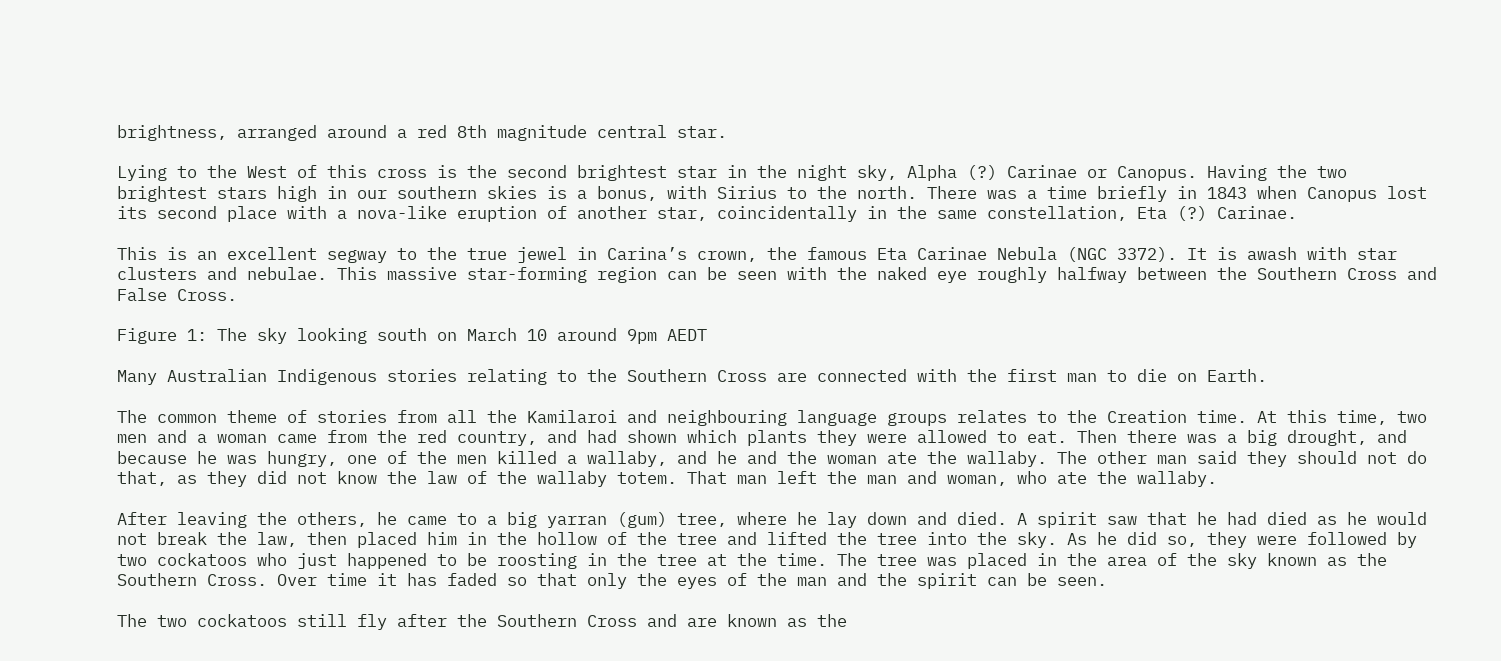brightness, arranged around a red 8th magnitude central star.

Lying to the West of this cross is the second brightest star in the night sky, Alpha (?) Carinae or Canopus. Having the two brightest stars high in our southern skies is a bonus, with Sirius to the north. There was a time briefly in 1843 when Canopus lost its second place with a nova-like eruption of another star, coincidentally in the same constellation, Eta (?) Carinae.

This is an excellent segway to the true jewel in Carina’s crown, the famous Eta Carinae Nebula (NGC 3372). It is awash with star clusters and nebulae. This massive star-forming region can be seen with the naked eye roughly halfway between the Southern Cross and False Cross.

Figure 1: The sky looking south on March 10 around 9pm AEDT

Many Australian Indigenous stories relating to the Southern Cross are connected with the first man to die on Earth.

The common theme of stories from all the Kamilaroi and neighbouring language groups relates to the Creation time. At this time, two men and a woman came from the red country, and had shown which plants they were allowed to eat. Then there was a big drought, and because he was hungry, one of the men killed a wallaby, and he and the woman ate the wallaby. The other man said they should not do that, as they did not know the law of the wallaby totem. That man left the man and woman, who ate the wallaby.

After leaving the others, he came to a big yarran (gum) tree, where he lay down and died. A spirit saw that he had died as he would not break the law, then placed him in the hollow of the tree and lifted the tree into the sky. As he did so, they were followed by two cockatoos who just happened to be roosting in the tree at the time. The tree was placed in the area of the sky known as the Southern Cross. Over time it has faded so that only the eyes of the man and the spirit can be seen.

The two cockatoos still fly after the Southern Cross and are known as the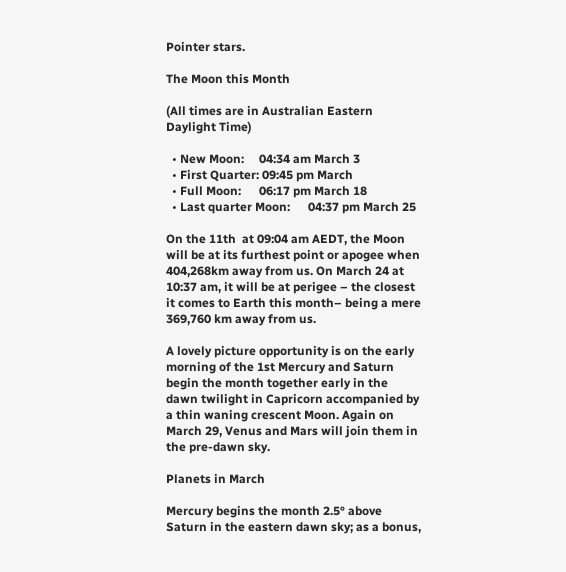Pointer stars.

The Moon this Month

(All times are in Australian Eastern Daylight Time)

  • New Moon:     04:34 am March 3
  • First Quarter: 09:45 pm March
  • Full Moon:      06:17 pm March 18
  • Last quarter Moon:      04:37 pm March 25

On the 11th  at 09:04 am AEDT, the Moon will be at its furthest point or apogee when 404,268km away from us. On March 24 at 10:37 am, it will be at perigee – the closest it comes to Earth this month– being a mere 369,760 km away from us.

A lovely picture opportunity is on the early morning of the 1st Mercury and Saturn begin the month together early in the dawn twilight in Capricorn accompanied by a thin waning crescent Moon. Again on March 29, Venus and Mars will join them in the pre-dawn sky.

Planets in March

Mercury begins the month 2.5° above Saturn in the eastern dawn sky; as a bonus,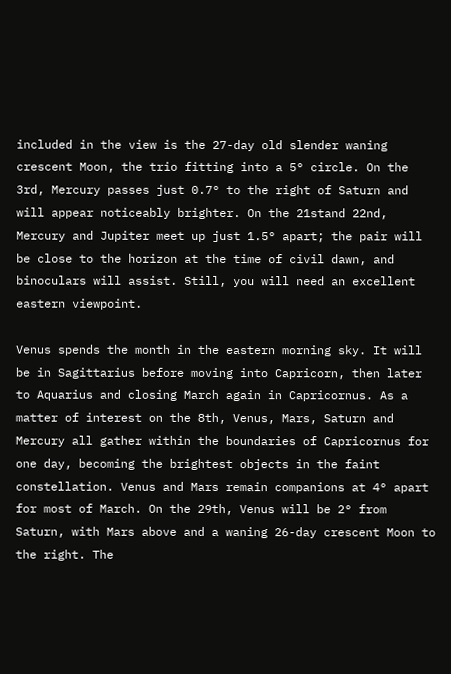included in the view is the 27-day old slender waning crescent Moon, the trio fitting into a 5° circle. On the 3rd, Mercury passes just 0.7° to the right of Saturn and will appear noticeably brighter. On the 21stand 22nd, Mercury and Jupiter meet up just 1.5° apart; the pair will be close to the horizon at the time of civil dawn, and binoculars will assist. Still, you will need an excellent eastern viewpoint.

Venus spends the month in the eastern morning sky. It will be in Sagittarius before moving into Capricorn, then later to Aquarius and closing March again in Capricornus. As a matter of interest on the 8th, Venus, Mars, Saturn and Mercury all gather within the boundaries of Capricornus for one day, becoming the brightest objects in the faint constellation. Venus and Mars remain companions at 4° apart for most of March. On the 29th, Venus will be 2° from Saturn, with Mars above and a waning 26-day crescent Moon to the right. The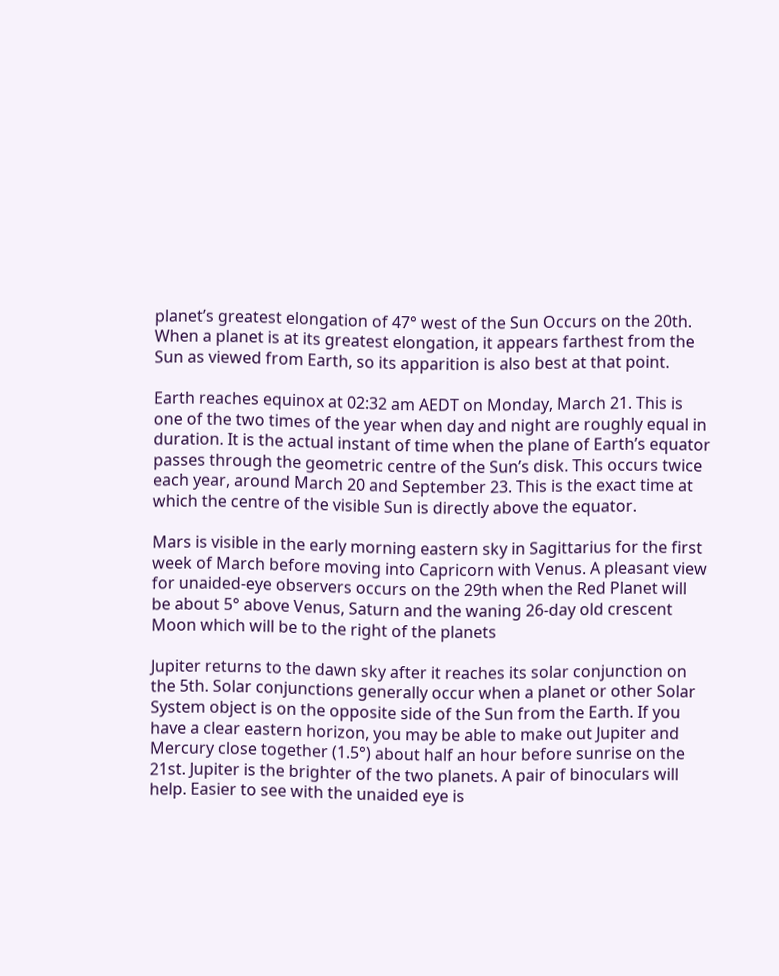planet’s greatest elongation of 47° west of the Sun Occurs on the 20th. When a planet is at its greatest elongation, it appears farthest from the Sun as viewed from Earth, so its apparition is also best at that point.

Earth reaches equinox at 02:32 am AEDT on Monday, March 21. This is one of the two times of the year when day and night are roughly equal in duration. It is the actual instant of time when the plane of Earth’s equator passes through the geometric centre of the Sun’s disk. This occurs twice each year, around March 20 and September 23. This is the exact time at which the centre of the visible Sun is directly above the equator.

Mars is visible in the early morning eastern sky in Sagittarius for the first week of March before moving into Capricorn with Venus. A pleasant view for unaided-eye observers occurs on the 29th when the Red Planet will be about 5° above Venus, Saturn and the waning 26-day old crescent Moon which will be to the right of the planets

Jupiter returns to the dawn sky after it reaches its solar conjunction on the 5th. Solar conjunctions generally occur when a planet or other Solar System object is on the opposite side of the Sun from the Earth. If you have a clear eastern horizon, you may be able to make out Jupiter and Mercury close together (1.5°) about half an hour before sunrise on the 21st. Jupiter is the brighter of the two planets. A pair of binoculars will help. Easier to see with the unaided eye is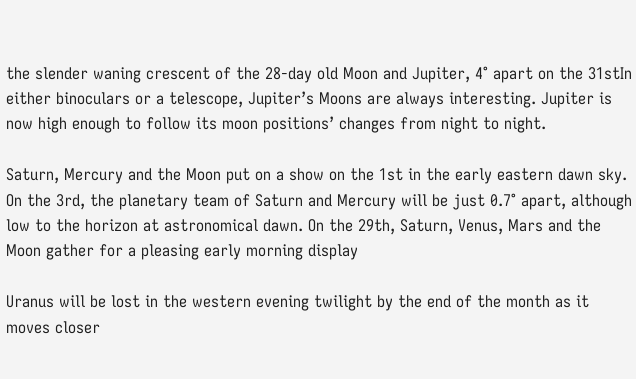the slender waning crescent of the 28-day old Moon and Jupiter, 4° apart on the 31stIn either binoculars or a telescope, Jupiter’s Moons are always interesting. Jupiter is now high enough to follow its moon positions’ changes from night to night.

Saturn, Mercury and the Moon put on a show on the 1st in the early eastern dawn sky. On the 3rd, the planetary team of Saturn and Mercury will be just 0.7° apart, although low to the horizon at astronomical dawn. On the 29th, Saturn, Venus, Mars and the Moon gather for a pleasing early morning display

Uranus will be lost in the western evening twilight by the end of the month as it moves closer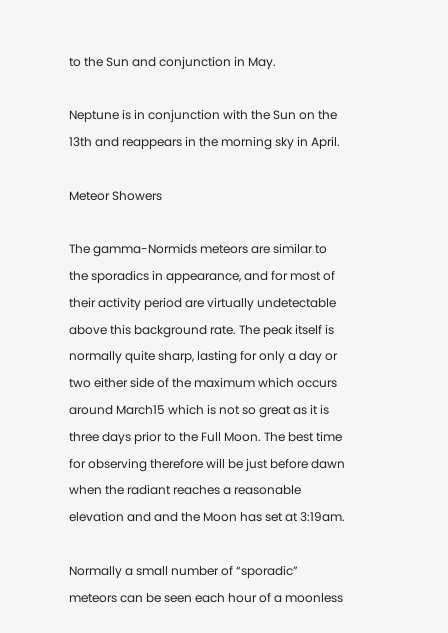to the Sun and conjunction in May.

Neptune is in conjunction with the Sun on the 13th and reappears in the morning sky in April.

Meteor Showers

The gamma-Normids meteors are similar to the sporadics in appearance, and for most of their activity period are virtually undetectable above this background rate. The peak itself is normally quite sharp, lasting for only a day or two either side of the maximum which occurs around March15 which is not so great as it is three days prior to the Full Moon. The best time for observing therefore will be just before dawn when the radiant reaches a reasonable elevation and and the Moon has set at 3:19am.

Normally a small number of “sporadic” meteors can be seen each hour of a moonless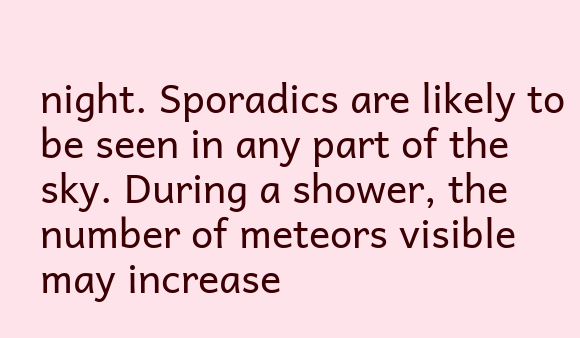night. Sporadics are likely to be seen in any part of the sky. During a shower, the number of meteors visible may increase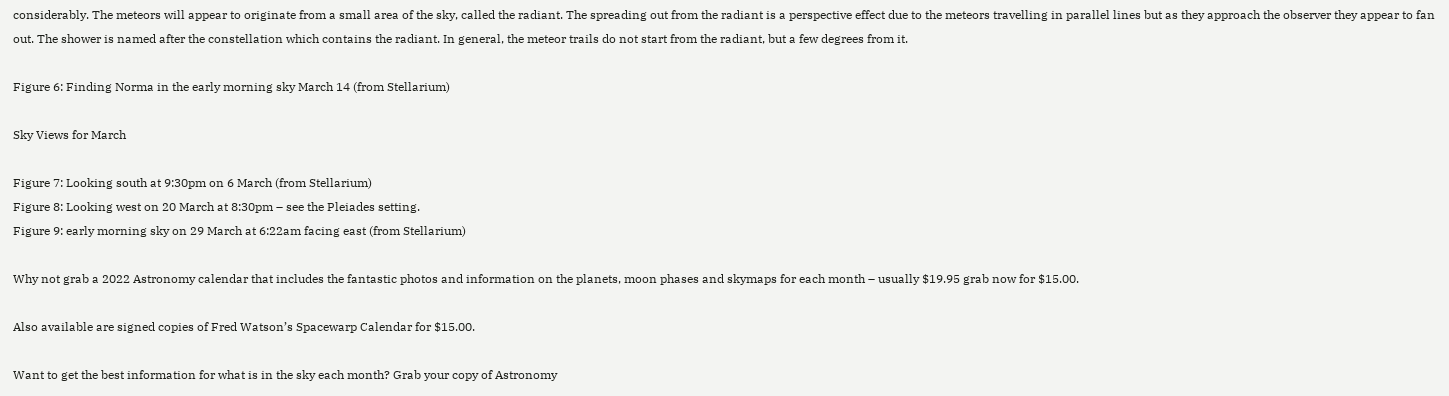considerably. The meteors will appear to originate from a small area of the sky, called the radiant. The spreading out from the radiant is a perspective effect due to the meteors travelling in parallel lines but as they approach the observer they appear to fan out. The shower is named after the constellation which contains the radiant. In general, the meteor trails do not start from the radiant, but a few degrees from it.

Figure 6: Finding Norma in the early morning sky March 14 (from Stellarium)

Sky Views for March

Figure 7: Looking south at 9:30pm on 6 March (from Stellarium)
Figure 8: Looking west on 20 March at 8:30pm – see the Pleiades setting.
Figure 9: early morning sky on 29 March at 6:22am facing east (from Stellarium)

Why not grab a 2022 Astronomy calendar that includes the fantastic photos and information on the planets, moon phases and skymaps for each month – usually $19.95 grab now for $15.00.

Also available are signed copies of Fred Watson’s Spacewarp Calendar for $15.00.

Want to get the best information for what is in the sky each month? Grab your copy of Astronomy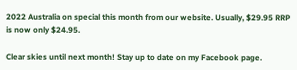2022 Australia on special this month from our website. Usually, $29.95 RRP is now only $24.95.

Clear skies until next month! Stay up to date on my Facebook page.